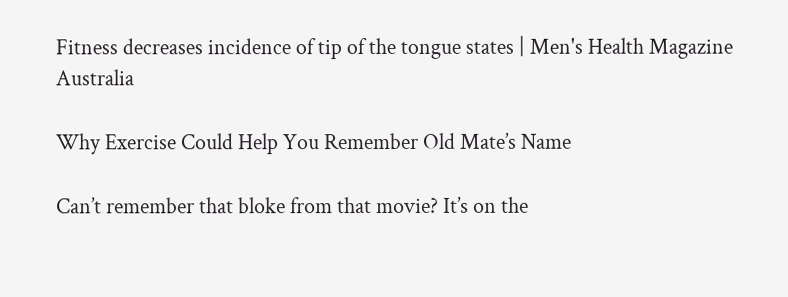Fitness decreases incidence of tip of the tongue states | Men's Health Magazine Australia

Why Exercise Could Help You Remember Old Mate’s Name

Can’t remember that bloke from that movie? It’s on the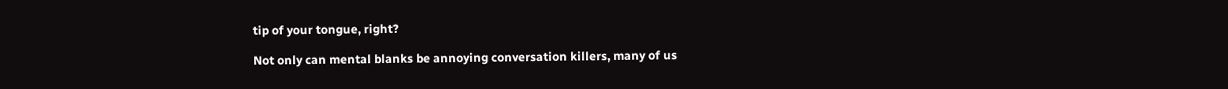tip of your tongue, right?

Not only can mental blanks be annoying conversation killers, many of us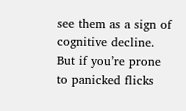see them as a sign of cognitive decline. But if you’re prone to panicked flicks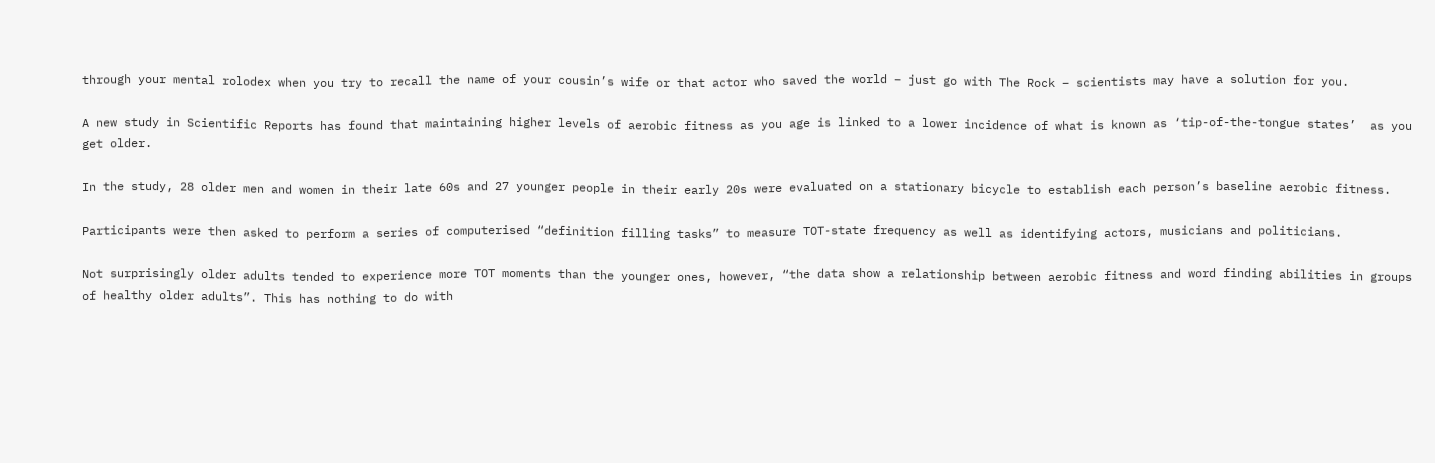through your mental rolodex when you try to recall the name of your cousin’s wife or that actor who saved the world – just go with The Rock – scientists may have a solution for you.

A new study in Scientific Reports has found that maintaining higher levels of aerobic fitness as you age is linked to a lower incidence of what is known as ‘tip-of-the-tongue states’  as you get older.

In the study, 28 older men and women in their late 60s and 27 younger people in their early 20s were evaluated on a stationary bicycle to establish each person’s baseline aerobic fitness.

Participants were then asked to perform a series of computerised “definition filling tasks” to measure TOT-state frequency as well as identifying actors, musicians and politicians.

Not surprisingly older adults tended to experience more TOT moments than the younger ones, however, “the data show a relationship between aerobic fitness and word finding abilities in groups of healthy older adults”. This has nothing to do with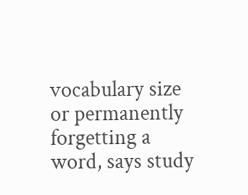vocabulary size or permanently forgetting a word, says study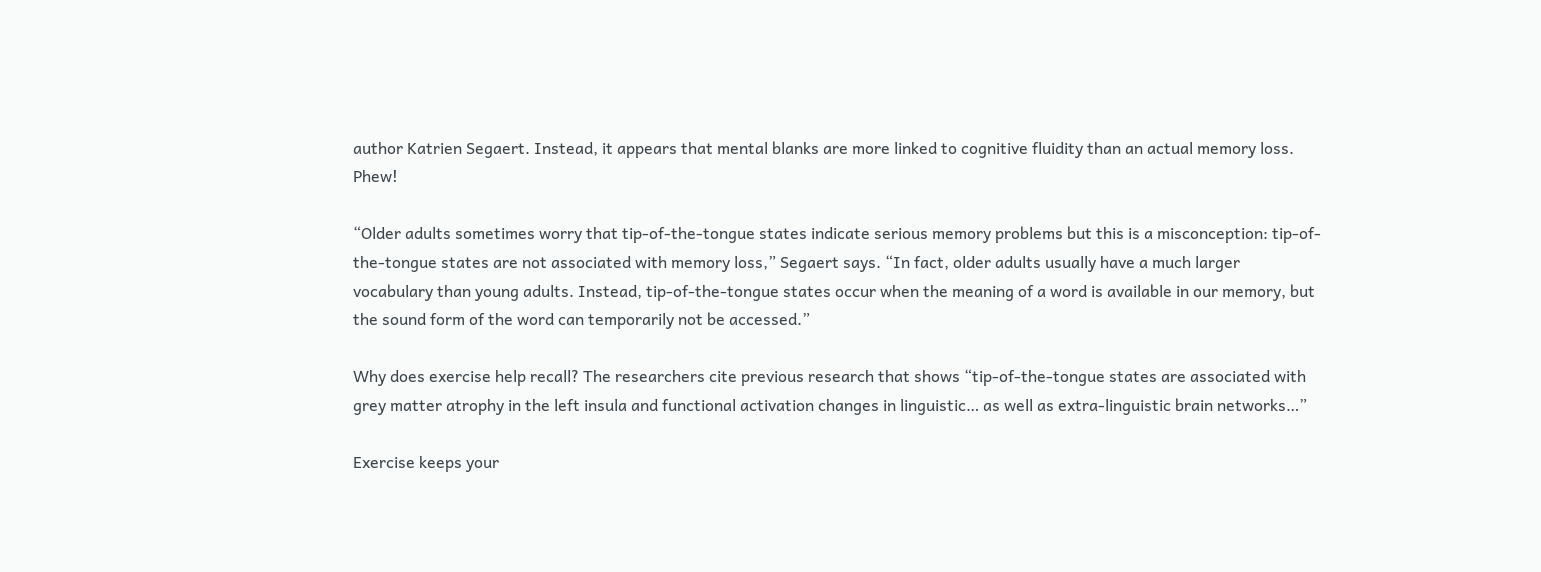author Katrien Segaert. Instead, it appears that mental blanks are more linked to cognitive fluidity than an actual memory loss. Phew!

“Older adults sometimes worry that tip-of-the-tongue states indicate serious memory problems but this is a misconception: tip-of-the-tongue states are not associated with memory loss,” Segaert says. “In fact, older adults usually have a much larger vocabulary than young adults. Instead, tip-of-the-tongue states occur when the meaning of a word is available in our memory, but the sound form of the word can temporarily not be accessed.”

Why does exercise help recall? The researchers cite previous research that shows “tip-of-the-tongue states are associated with grey matter atrophy in the left insula and functional activation changes in linguistic… as well as extra-linguistic brain networks…”

Exercise keeps your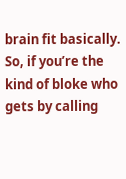brain fit basically. So, if you’re the kind of bloke who gets by calling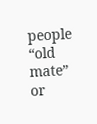people “old mate” or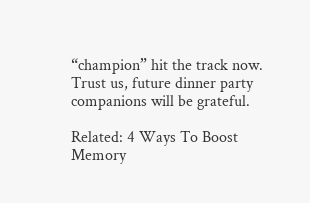“champion” hit the track now. Trust us, future dinner party companions will be grateful.

Related: 4 Ways To Boost Memory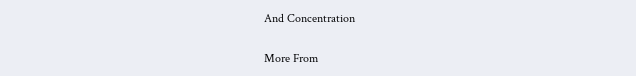And Concentration

More From